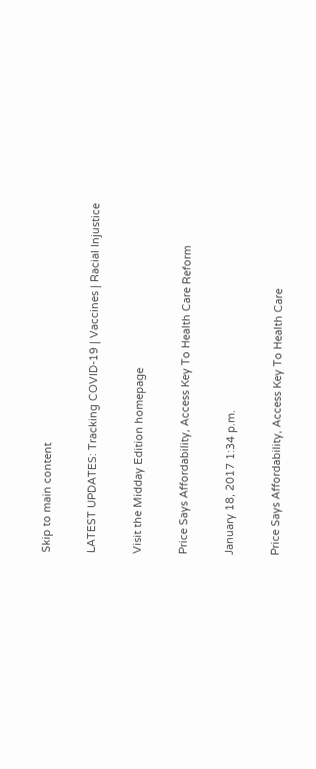Skip to main content

LATEST UPDATES: Tracking COVID-19 | Vaccines | Racial Injustice

Visit the Midday Edition homepage

Price Says Affordability, Access Key To Health Care Reform

January 18, 2017 1:34 p.m.

Price Says Affordability, Access Key To Health Care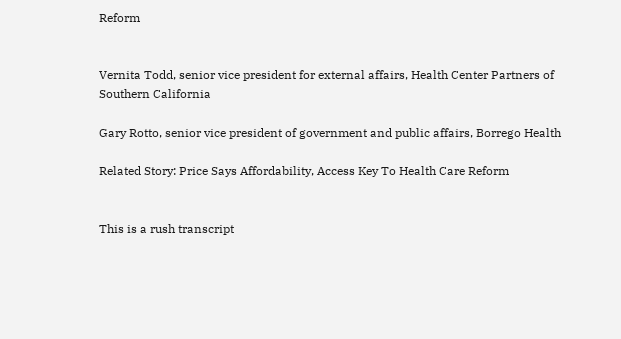Reform


Vernita Todd, senior vice president for external affairs, Health Center Partners of Southern California

Gary Rotto, senior vice president of government and public affairs, Borrego Health

Related Story: Price Says Affordability, Access Key To Health Care Reform


This is a rush transcript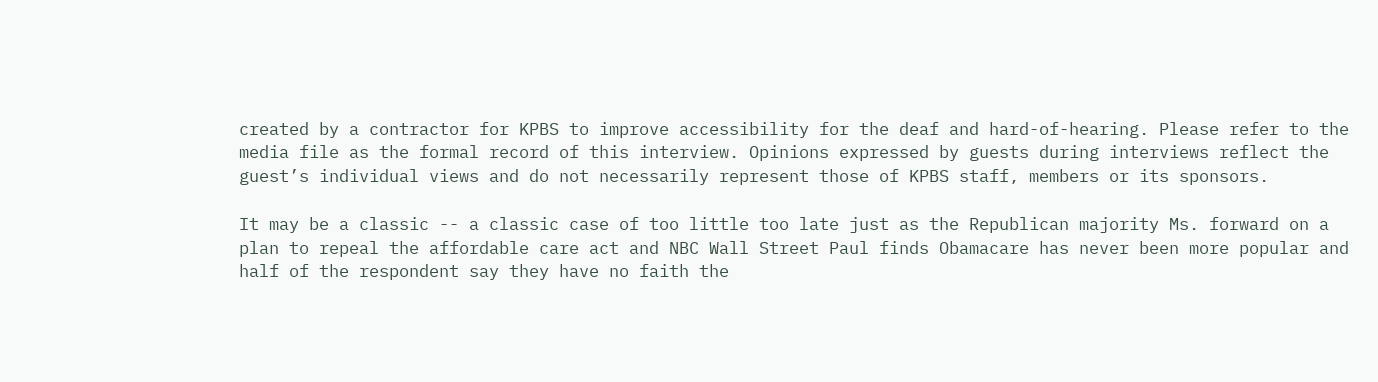created by a contractor for KPBS to improve accessibility for the deaf and hard-of-hearing. Please refer to the media file as the formal record of this interview. Opinions expressed by guests during interviews reflect the guest’s individual views and do not necessarily represent those of KPBS staff, members or its sponsors.

It may be a classic -- a classic case of too little too late just as the Republican majority Ms. forward on a plan to repeal the affordable care act and NBC Wall Street Paul finds Obamacare has never been more popular and half of the respondent say they have no faith the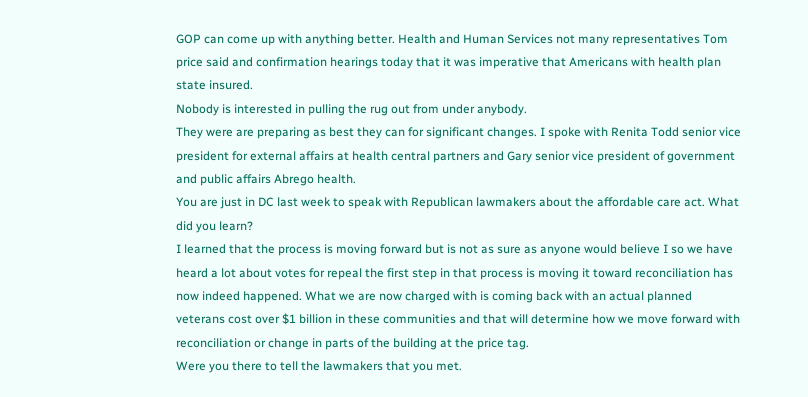GOP can come up with anything better. Health and Human Services not many representatives Tom price said and confirmation hearings today that it was imperative that Americans with health plan state insured.
Nobody is interested in pulling the rug out from under anybody.
They were are preparing as best they can for significant changes. I spoke with Renita Todd senior vice president for external affairs at health central partners and Gary senior vice president of government and public affairs Abrego health.
You are just in DC last week to speak with Republican lawmakers about the affordable care act. What did you learn?
I learned that the process is moving forward but is not as sure as anyone would believe I so we have heard a lot about votes for repeal the first step in that process is moving it toward reconciliation has now indeed happened. What we are now charged with is coming back with an actual planned veterans cost over $1 billion in these communities and that will determine how we move forward with reconciliation or change in parts of the building at the price tag.
Were you there to tell the lawmakers that you met.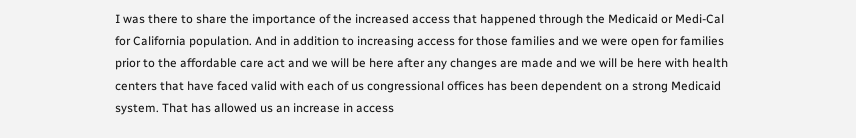I was there to share the importance of the increased access that happened through the Medicaid or Medi-Cal for California population. And in addition to increasing access for those families and we were open for families prior to the affordable care act and we will be here after any changes are made and we will be here with health centers that have faced valid with each of us congressional offices has been dependent on a strong Medicaid system. That has allowed us an increase in access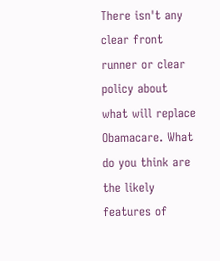There isn't any clear front runner or clear policy about what will replace Obamacare. What do you think are the likely features of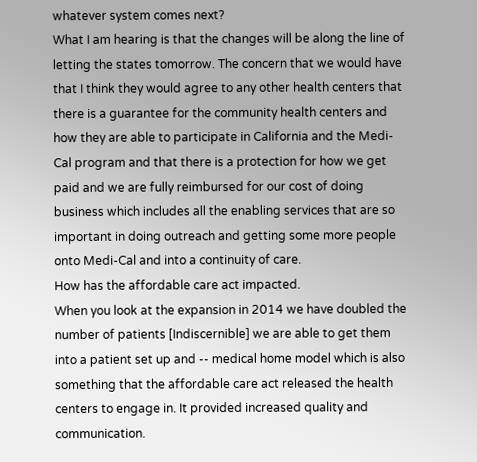whatever system comes next?
What I am hearing is that the changes will be along the line of letting the states tomorrow. The concern that we would have that I think they would agree to any other health centers that there is a guarantee for the community health centers and how they are able to participate in California and the Medi-Cal program and that there is a protection for how we get paid and we are fully reimbursed for our cost of doing business which includes all the enabling services that are so important in doing outreach and getting some more people onto Medi-Cal and into a continuity of care.
How has the affordable care act impacted.
When you look at the expansion in 2014 we have doubled the number of patients [Indiscernible] we are able to get them into a patient set up and -- medical home model which is also something that the affordable care act released the health centers to engage in. It provided increased quality and communication.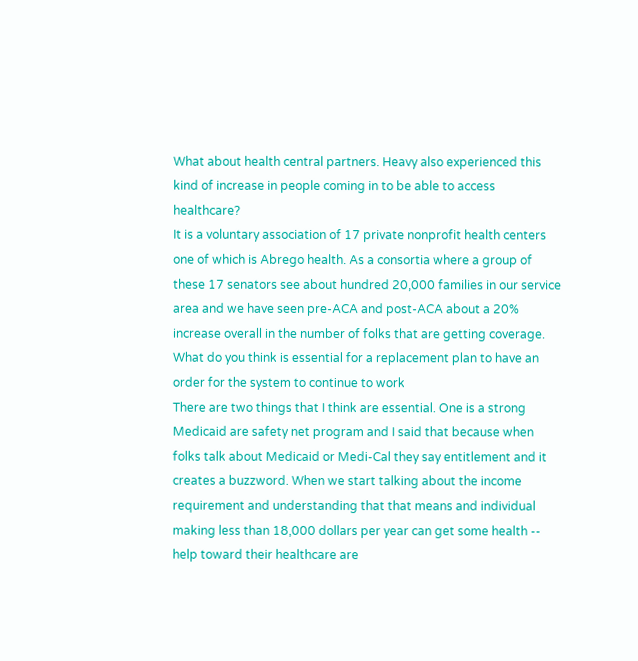What about health central partners. Heavy also experienced this kind of increase in people coming in to be able to access healthcare?
It is a voluntary association of 17 private nonprofit health centers one of which is Abrego health. As a consortia where a group of these 17 senators see about hundred 20,000 families in our service area and we have seen pre-ACA and post-ACA about a 20% increase overall in the number of folks that are getting coverage.
What do you think is essential for a replacement plan to have an order for the system to continue to work
There are two things that I think are essential. One is a strong Medicaid are safety net program and I said that because when folks talk about Medicaid or Medi-Cal they say entitlement and it creates a buzzword. When we start talking about the income requirement and understanding that that means and individual making less than 18,000 dollars per year can get some health -- help toward their healthcare are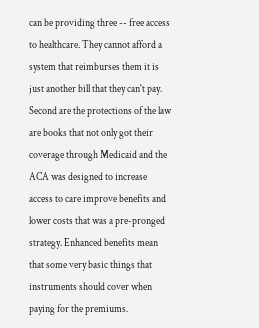can be providing three -- free access to healthcare. They cannot afford a system that reimburses them it is just another bill that they can't pay. Second are the protections of the law are books that not only got their coverage through Medicaid and the ACA was designed to increase access to care improve benefits and lower costs that was a pre-pronged strategy. Enhanced benefits mean that some very basic things that instruments should cover when paying for the premiums.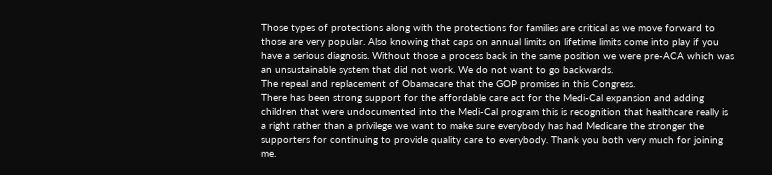Those types of protections along with the protections for families are critical as we move forward to those are very popular. Also knowing that caps on annual limits on lifetime limits come into play if you have a serious diagnosis. Without those a process back in the same position we were pre-ACA which was an unsustainable system that did not work. We do not want to go backwards.
The repeal and replacement of Obamacare that the GOP promises in this Congress.
There has been strong support for the affordable care act for the Medi-Cal expansion and adding children that were undocumented into the Medi-Cal program this is recognition that healthcare really is a right rather than a privilege we want to make sure everybody has had Medicare the stronger the supporters for continuing to provide quality care to everybody. Thank you both very much for joining me.